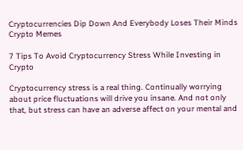Cryptocurrencies Dip Down And Everybody Loses Their Minds Crypto Memes

7 Tips To Avoid Cryptocurrency Stress While Investing in Crypto

Cryptocurrency stress is a real thing. Continually worrying about price fluctuations will drive you insane. And not only that, but stress can have an adverse affect on your mental and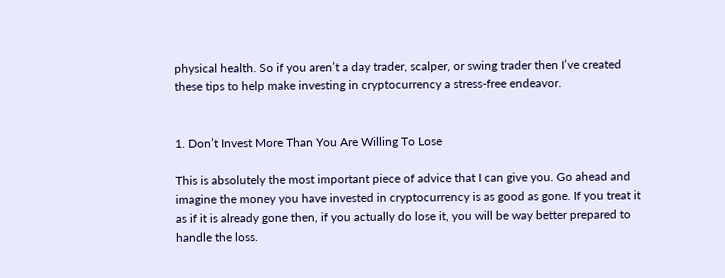physical health. So if you aren’t a day trader, scalper, or swing trader then I’ve created these tips to help make investing in cryptocurrency a stress-free endeavor.


1. Don’t Invest More Than You Are Willing To Lose

This is absolutely the most important piece of advice that I can give you. Go ahead and imagine the money you have invested in cryptocurrency is as good as gone. If you treat it as if it is already gone then, if you actually do lose it, you will be way better prepared to handle the loss.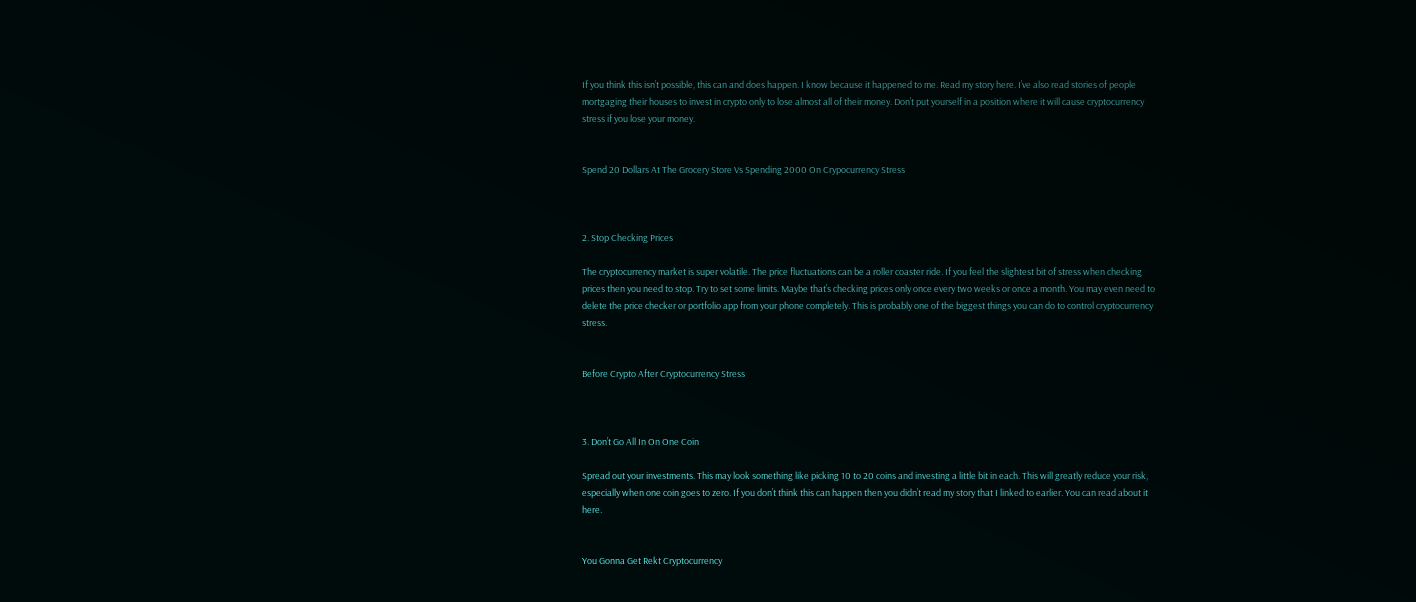If you think this isn’t possible, this can and does happen. I know because it happened to me. Read my story here. I’ve also read stories of people mortgaging their houses to invest in crypto only to lose almost all of their money. Don’t put yourself in a position where it will cause cryptocurrency stress if you lose your money.


Spend 20 Dollars At The Grocery Store Vs Spending 2000 On Crypocurrency Stress



2. Stop Checking Prices

The cryptocurrency market is super volatile. The price fluctuations can be a roller coaster ride. If you feel the slightest bit of stress when checking prices then you need to stop. Try to set some limits. Maybe that’s checking prices only once every two weeks or once a month. You may even need to delete the price checker or portfolio app from your phone completely. This is probably one of the biggest things you can do to control cryptocurrency stress.


Before Crypto After Cryptocurrency Stress



3. Don’t Go All In On One Coin

Spread out your investments. This may look something like picking 10 to 20 coins and investing a little bit in each. This will greatly reduce your risk, especially when one coin goes to zero. If you don’t think this can happen then you didn’t read my story that I linked to earlier. You can read about it here.


You Gonna Get Rekt Cryptocurrency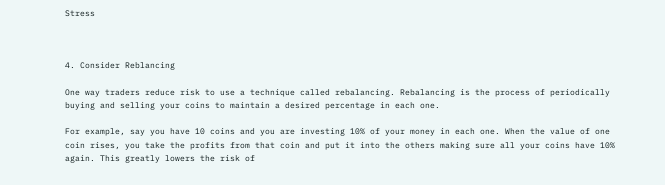Stress



4. Consider Reblancing

One way traders reduce risk to use a technique called rebalancing. Rebalancing is the process of periodically buying and selling your coins to maintain a desired percentage in each one.

For example, say you have 10 coins and you are investing 10% of your money in each one. When the value of one coin rises, you take the profits from that coin and put it into the others making sure all your coins have 10% again. This greatly lowers the risk of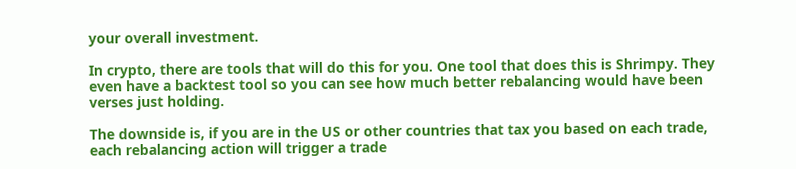your overall investment.

In crypto, there are tools that will do this for you. One tool that does this is Shrimpy. They even have a backtest tool so you can see how much better rebalancing would have been verses just holding.

The downside is, if you are in the US or other countries that tax you based on each trade, each rebalancing action will trigger a trade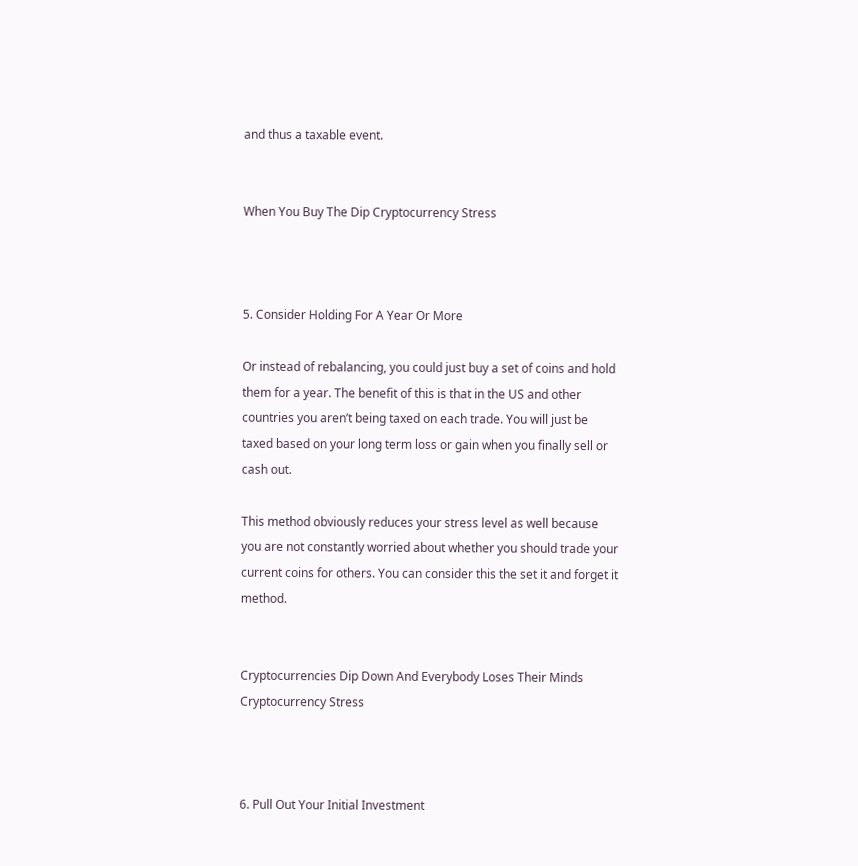and thus a taxable event.


When You Buy The Dip Cryptocurrency Stress



5. Consider Holding For A Year Or More

Or instead of rebalancing, you could just buy a set of coins and hold them for a year. The benefit of this is that in the US and other countries you aren’t being taxed on each trade. You will just be taxed based on your long term loss or gain when you finally sell or cash out.

This method obviously reduces your stress level as well because you are not constantly worried about whether you should trade your current coins for others. You can consider this the set it and forget it method.


Cryptocurrencies Dip Down And Everybody Loses Their Minds Cryptocurrency Stress



6. Pull Out Your Initial Investment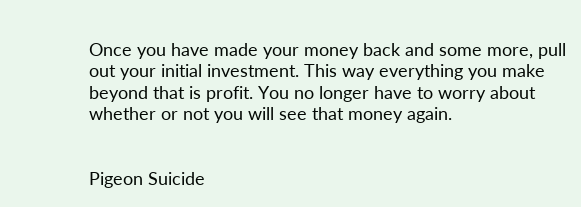Once you have made your money back and some more, pull out your initial investment. This way everything you make beyond that is profit. You no longer have to worry about whether or not you will see that money again.


Pigeon Suicide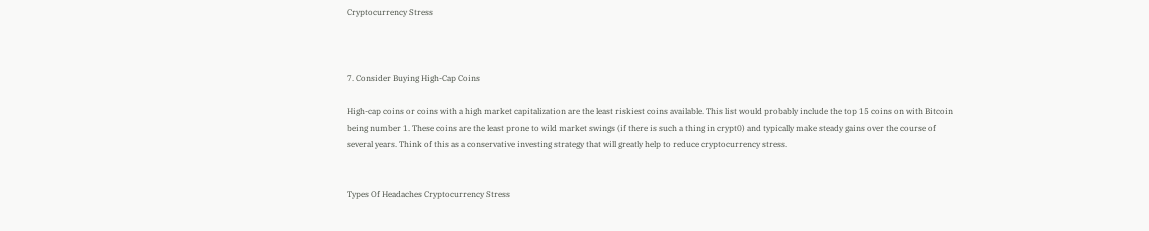Cryptocurrency Stress



7. Consider Buying High-Cap Coins

High-cap coins or coins with a high market capitalization are the least riskiest coins available. This list would probably include the top 15 coins on with Bitcoin being number 1. These coins are the least prone to wild market swings (if there is such a thing in crypt0) and typically make steady gains over the course of several years. Think of this as a conservative investing strategy that will greatly help to reduce cryptocurrency stress.


Types Of Headaches Cryptocurrency Stress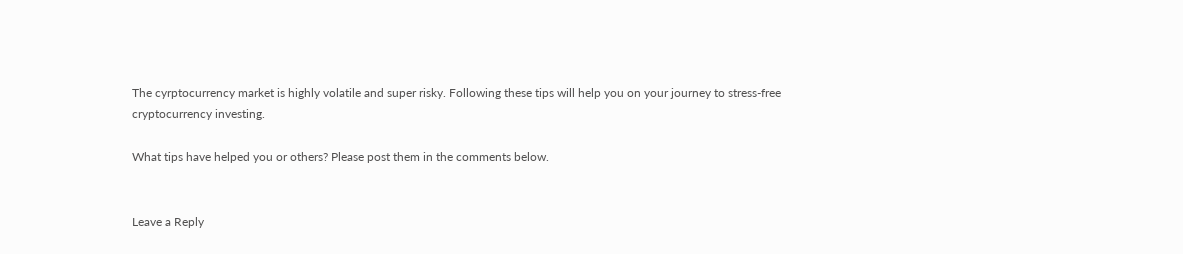The cyrptocurrency market is highly volatile and super risky. Following these tips will help you on your journey to stress-free cryptocurrency investing.

What tips have helped you or others? Please post them in the comments below.


Leave a Reply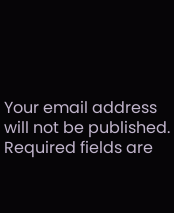Your email address will not be published. Required fields are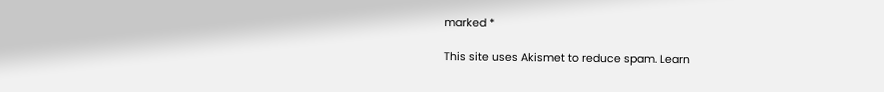marked *

This site uses Akismet to reduce spam. Learn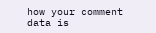how your comment data is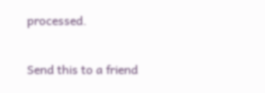processed.

Send this to a friend